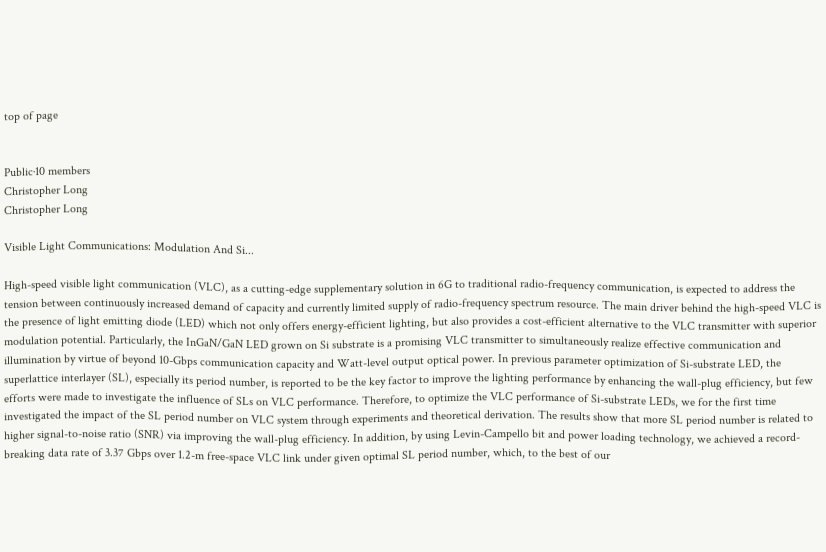top of page


Public·10 members
Christopher Long
Christopher Long

Visible Light Communications: Modulation And Si...

High-speed visible light communication (VLC), as a cutting-edge supplementary solution in 6G to traditional radio-frequency communication, is expected to address the tension between continuously increased demand of capacity and currently limited supply of radio-frequency spectrum resource. The main driver behind the high-speed VLC is the presence of light emitting diode (LED) which not only offers energy-efficient lighting, but also provides a cost-efficient alternative to the VLC transmitter with superior modulation potential. Particularly, the InGaN/GaN LED grown on Si substrate is a promising VLC transmitter to simultaneously realize effective communication and illumination by virtue of beyond 10-Gbps communication capacity and Watt-level output optical power. In previous parameter optimization of Si-substrate LED, the superlattice interlayer (SL), especially its period number, is reported to be the key factor to improve the lighting performance by enhancing the wall-plug efficiency, but few efforts were made to investigate the influence of SLs on VLC performance. Therefore, to optimize the VLC performance of Si-substrate LEDs, we for the first time investigated the impact of the SL period number on VLC system through experiments and theoretical derivation. The results show that more SL period number is related to higher signal-to-noise ratio (SNR) via improving the wall-plug efficiency. In addition, by using Levin-Campello bit and power loading technology, we achieved a record-breaking data rate of 3.37 Gbps over 1.2-m free-space VLC link under given optimal SL period number, which, to the best of our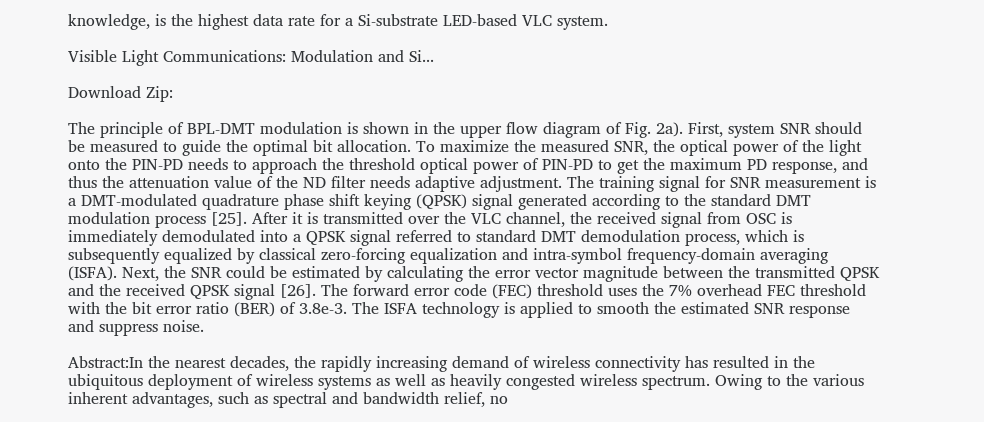knowledge, is the highest data rate for a Si-substrate LED-based VLC system.

Visible Light Communications: Modulation and Si...

Download Zip:

The principle of BPL-DMT modulation is shown in the upper flow diagram of Fig. 2a). First, system SNR should be measured to guide the optimal bit allocation. To maximize the measured SNR, the optical power of the light onto the PIN-PD needs to approach the threshold optical power of PIN-PD to get the maximum PD response, and thus the attenuation value of the ND filter needs adaptive adjustment. The training signal for SNR measurement is a DMT-modulated quadrature phase shift keying (QPSK) signal generated according to the standard DMT modulation process [25]. After it is transmitted over the VLC channel, the received signal from OSC is immediately demodulated into a QPSK signal referred to standard DMT demodulation process, which is subsequently equalized by classical zero-forcing equalization and intra-symbol frequency-domain averaging (ISFA). Next, the SNR could be estimated by calculating the error vector magnitude between the transmitted QPSK and the received QPSK signal [26]. The forward error code (FEC) threshold uses the 7% overhead FEC threshold with the bit error ratio (BER) of 3.8e-3. The ISFA technology is applied to smooth the estimated SNR response and suppress noise.

Abstract:In the nearest decades, the rapidly increasing demand of wireless connectivity has resulted in the ubiquitous deployment of wireless systems as well as heavily congested wireless spectrum. Owing to the various inherent advantages, such as spectral and bandwidth relief, no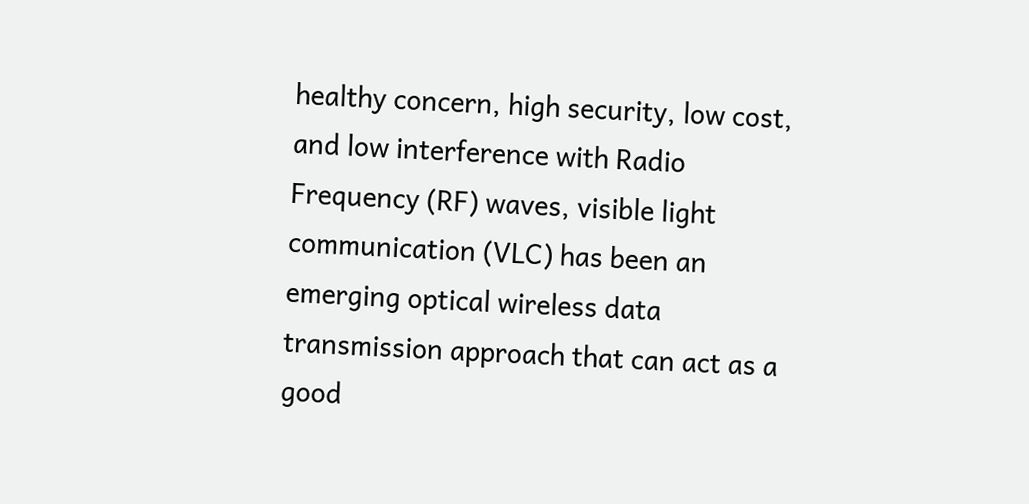healthy concern, high security, low cost, and low interference with Radio Frequency (RF) waves, visible light communication (VLC) has been an emerging optical wireless data transmission approach that can act as a good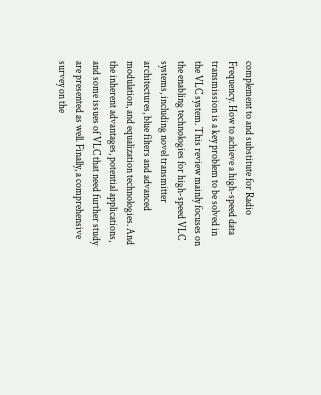complement to and substitute for Radio Frequency. How to achieve a high-speed data transmission is a key problem to be solved in the VLC system. This review mainly focuses on the enabling technologies for high-speed VLC systems, including novel transmitter architectures, blue filters and advanced modulation, and equalization technologies. And the inherent advantages, potential applications, and some issues of VLC that need further study are presented as well. Finally, a comprehensive survey on the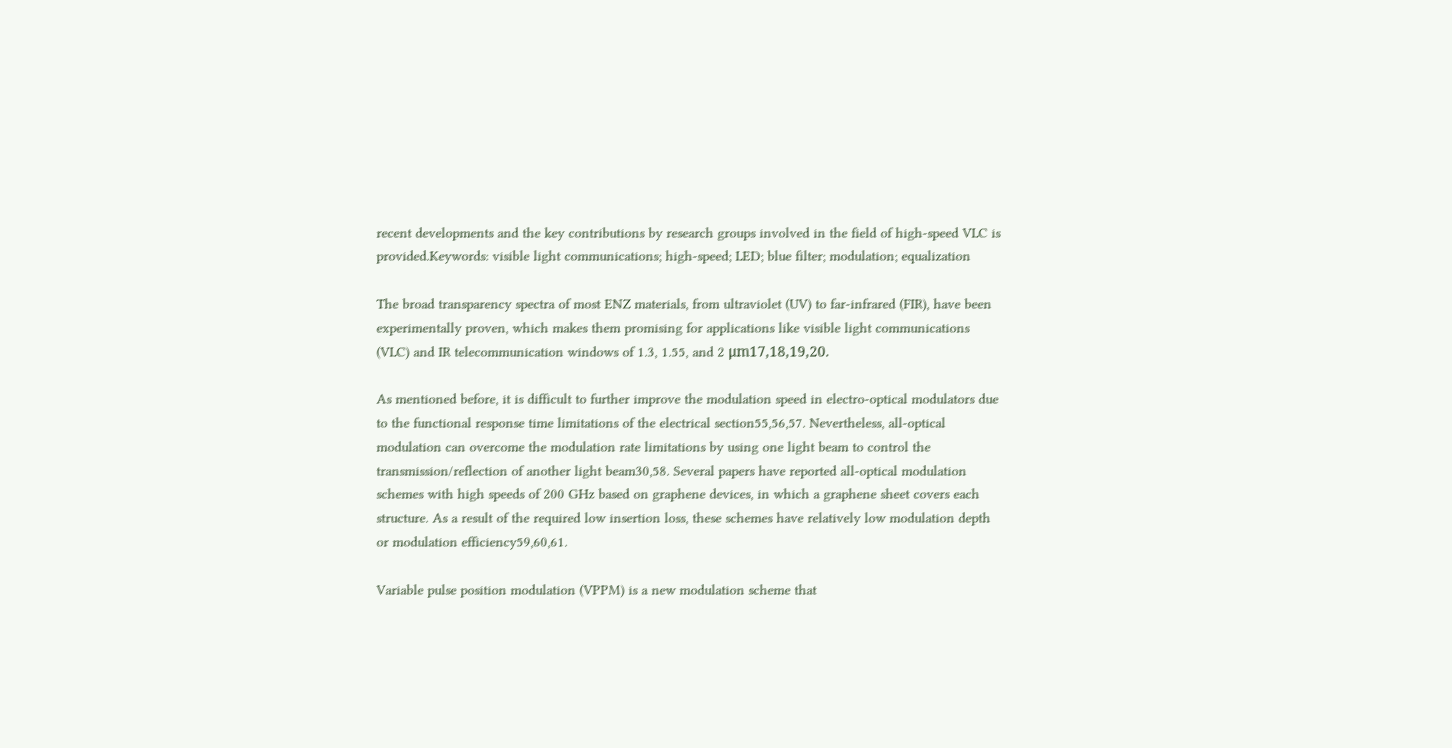recent developments and the key contributions by research groups involved in the field of high-speed VLC is provided.Keywords: visible light communications; high-speed; LED; blue filter; modulation; equalization

The broad transparency spectra of most ENZ materials, from ultraviolet (UV) to far-infrared (FIR), have been experimentally proven, which makes them promising for applications like visible light communications (VLC) and IR telecommunication windows of 1.3, 1.55, and 2 μm17,18,19,20.

As mentioned before, it is difficult to further improve the modulation speed in electro-optical modulators due to the functional response time limitations of the electrical section55,56,57. Nevertheless, all-optical modulation can overcome the modulation rate limitations by using one light beam to control the transmission/reflection of another light beam30,58. Several papers have reported all-optical modulation schemes with high speeds of 200 GHz based on graphene devices, in which a graphene sheet covers each structure. As a result of the required low insertion loss, these schemes have relatively low modulation depth or modulation efficiency59,60,61.

Variable pulse position modulation (VPPM) is a new modulation scheme that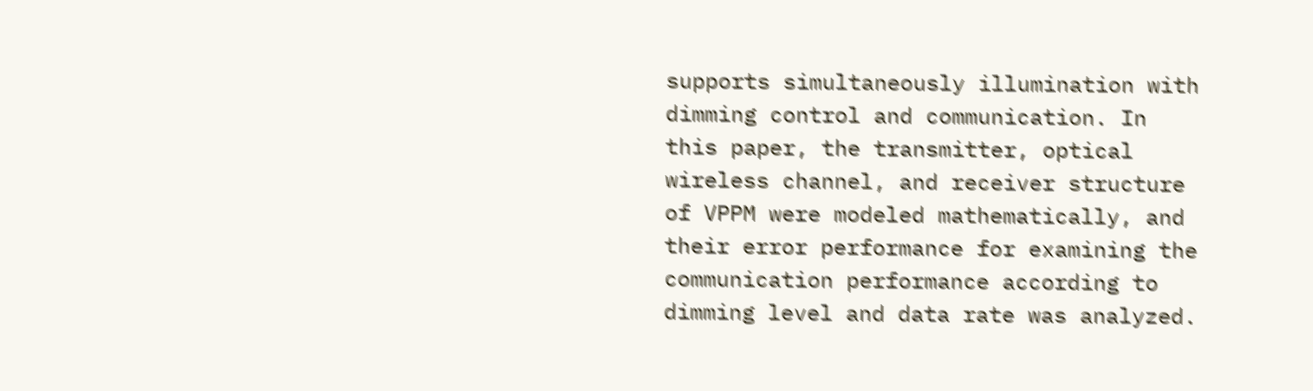supports simultaneously illumination with dimming control and communication. In this paper, the transmitter, optical wireless channel, and receiver structure of VPPM were modeled mathematically, and their error performance for examining the communication performance according to dimming level and data rate was analyzed.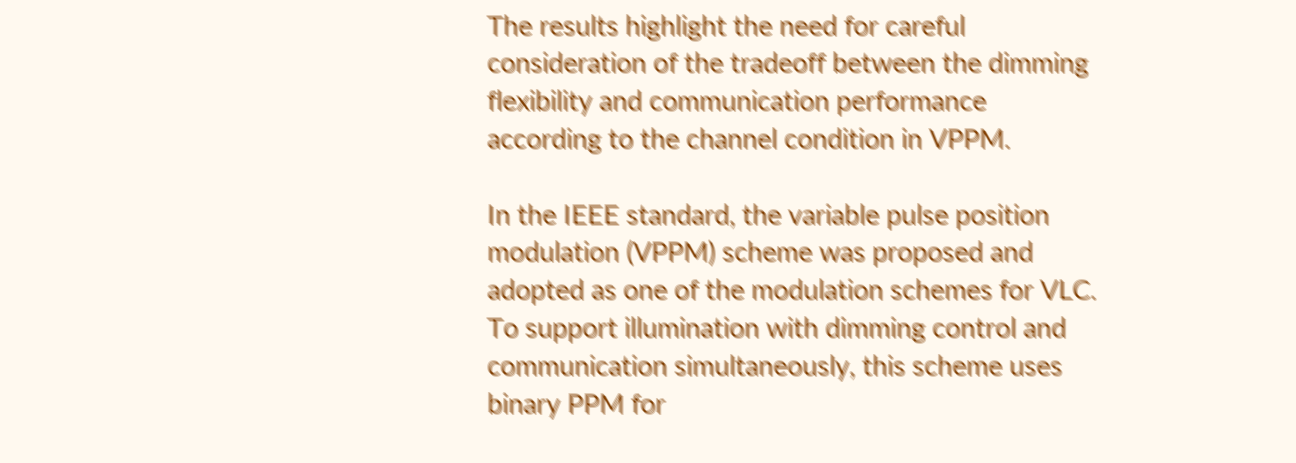The results highlight the need for careful consideration of the tradeoff between the dimming flexibility and communication performance according to the channel condition in VPPM.

In the IEEE standard, the variable pulse position modulation (VPPM) scheme was proposed and adopted as one of the modulation schemes for VLC. To support illumination with dimming control and communication simultaneously, this scheme uses binary PPM for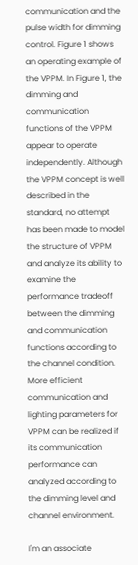communication and the pulse width for dimming control. Figure 1 shows an operating example of the VPPM. In Figure 1, the dimming and communication functions of the VPPM appear to operate independently. Although the VPPM concept is well described in the standard, no attempt has been made to model the structure of VPPM and analyze its ability to examine the performance tradeoff between the dimming and communication functions according to the channel condition. More efficient communication and lighting parameters for VPPM can be realized if its communication performance can analyzed according to the dimming level and channel environment.

I'm an associate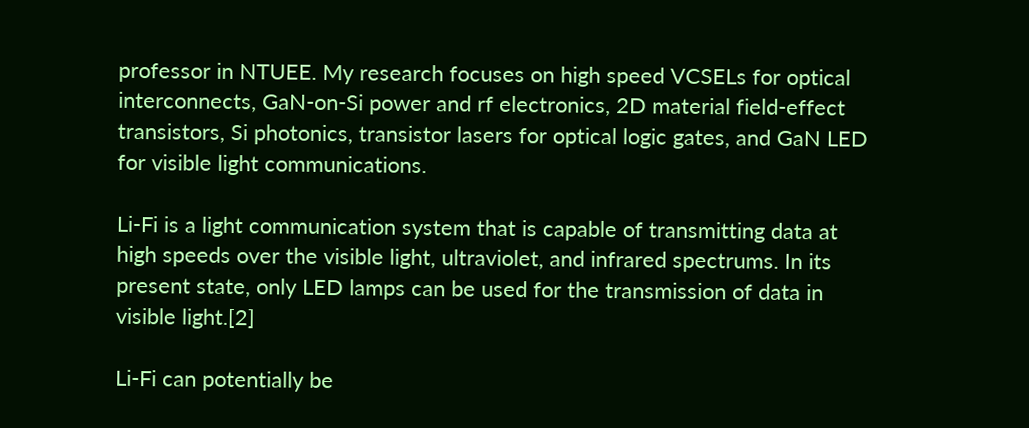professor in NTUEE. My research focuses on high speed VCSELs for optical interconnects, GaN-on-Si power and rf electronics, 2D material field-effect transistors, Si photonics, transistor lasers for optical logic gates, and GaN LED for visible light communications.

Li-Fi is a light communication system that is capable of transmitting data at high speeds over the visible light, ultraviolet, and infrared spectrums. In its present state, only LED lamps can be used for the transmission of data in visible light.[2]

Li-Fi can potentially be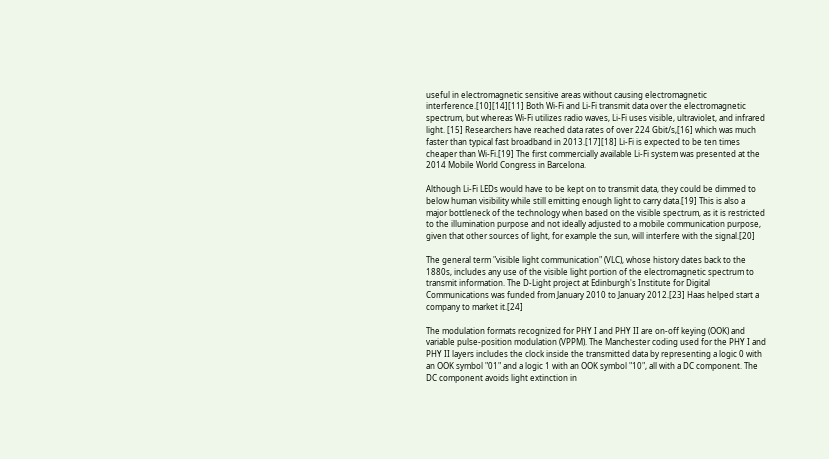useful in electromagnetic sensitive areas without causing electromagnetic interference.[10][14][11] Both Wi-Fi and Li-Fi transmit data over the electromagnetic spectrum, but whereas Wi-Fi utilizes radio waves, Li-Fi uses visible, ultraviolet, and infrared light. [15] Researchers have reached data rates of over 224 Gbit/s,[16] which was much faster than typical fast broadband in 2013.[17][18] Li-Fi is expected to be ten times cheaper than Wi-Fi.[19] The first commercially available Li-Fi system was presented at the 2014 Mobile World Congress in Barcelona.

Although Li-Fi LEDs would have to be kept on to transmit data, they could be dimmed to below human visibility while still emitting enough light to carry data.[19] This is also a major bottleneck of the technology when based on the visible spectrum, as it is restricted to the illumination purpose and not ideally adjusted to a mobile communication purpose, given that other sources of light, for example the sun, will interfere with the signal.[20]

The general term "visible light communication" (VLC), whose history dates back to the 1880s, includes any use of the visible light portion of the electromagnetic spectrum to transmit information. The D-Light project at Edinburgh's Institute for Digital Communications was funded from January 2010 to January 2012.[23] Haas helped start a company to market it.[24]

The modulation formats recognized for PHY I and PHY II are on-off keying (OOK) and variable pulse-position modulation (VPPM). The Manchester coding used for the PHY I and PHY II layers includes the clock inside the transmitted data by representing a logic 0 with an OOK symbol "01" and a logic 1 with an OOK symbol "10", all with a DC component. The DC component avoids light extinction in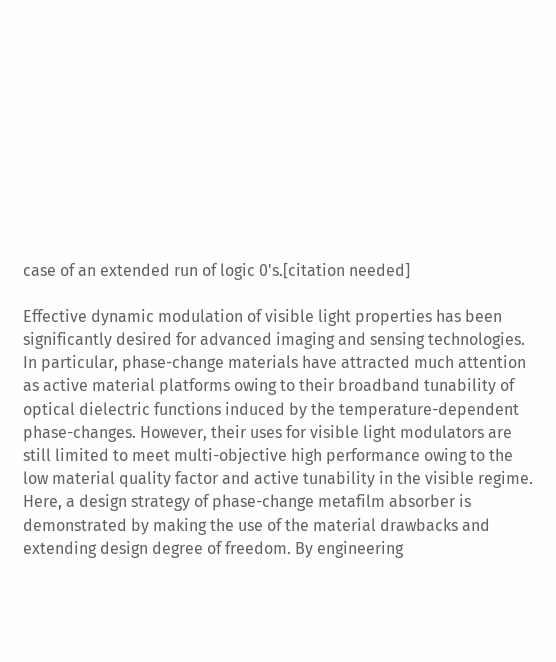case of an extended run of logic 0's.[citation needed]

Effective dynamic modulation of visible light properties has been significantly desired for advanced imaging and sensing technologies. In particular, phase-change materials have attracted much attention as active material platforms owing to their broadband tunability of optical dielectric functions induced by the temperature-dependent phase-changes. However, their uses for visible light modulators are still limited to meet multi-objective high performance owing to the low material quality factor and active tunability in the visible regime. Here, a design strategy of phase-change metafilm absorber is demonstrated by making the use of the material drawbacks and extending design degree of freedom. By engineering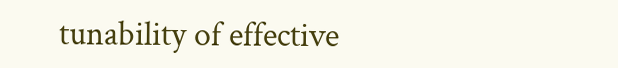tunability of effective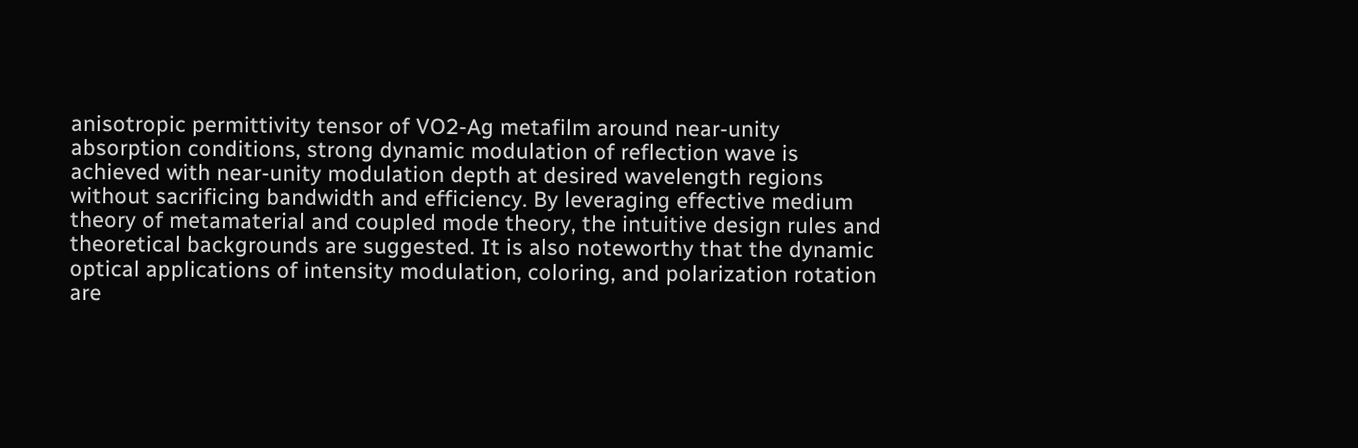anisotropic permittivity tensor of VO2-Ag metafilm around near-unity absorption conditions, strong dynamic modulation of reflection wave is achieved with near-unity modulation depth at desired wavelength regions without sacrificing bandwidth and efficiency. By leveraging effective medium theory of metamaterial and coupled mode theory, the intuitive design rules and theoretical backgrounds are suggested. It is also noteworthy that the dynamic optical applications of intensity modulation, coloring, and polarization rotation are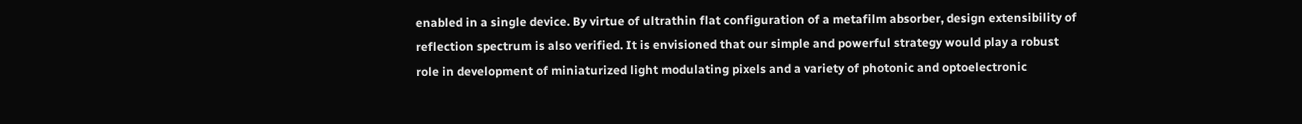enabled in a single device. By virtue of ultrathin flat configuration of a metafilm absorber, design extensibility of reflection spectrum is also verified. It is envisioned that our simple and powerful strategy would play a robust role in development of miniaturized light modulating pixels and a variety of photonic and optoelectronic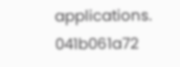applications. 041b061a72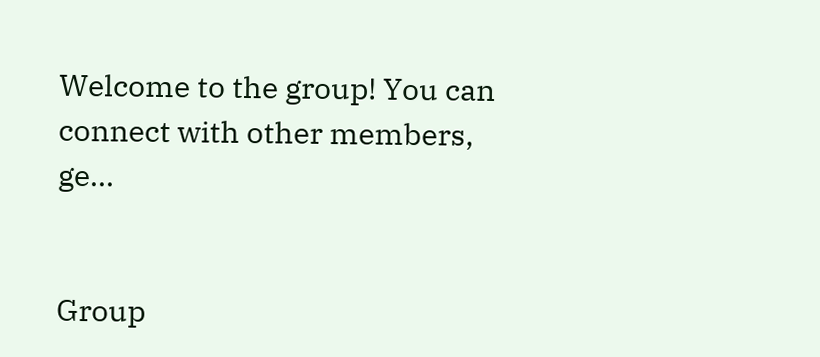Welcome to the group! You can connect with other members, ge...


Group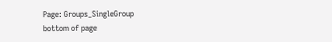Page: Groups_SingleGroup
bottom of page